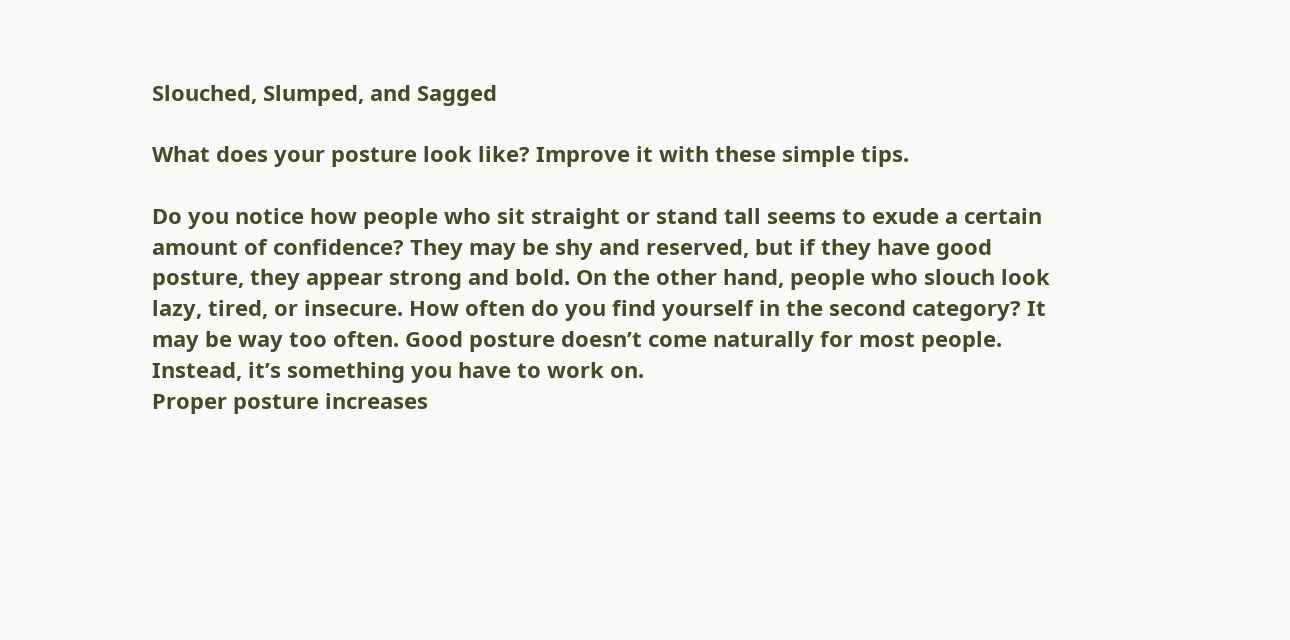Slouched, Slumped, and Sagged

What does your posture look like? Improve it with these simple tips.

Do you notice how people who sit straight or stand tall seems to exude a certain amount of confidence? They may be shy and reserved, but if they have good posture, they appear strong and bold. On the other hand, people who slouch look lazy, tired, or insecure. How often do you find yourself in the second category? It may be way too often. Good posture doesn’t come naturally for most people. Instead, it’s something you have to work on.
Proper posture increases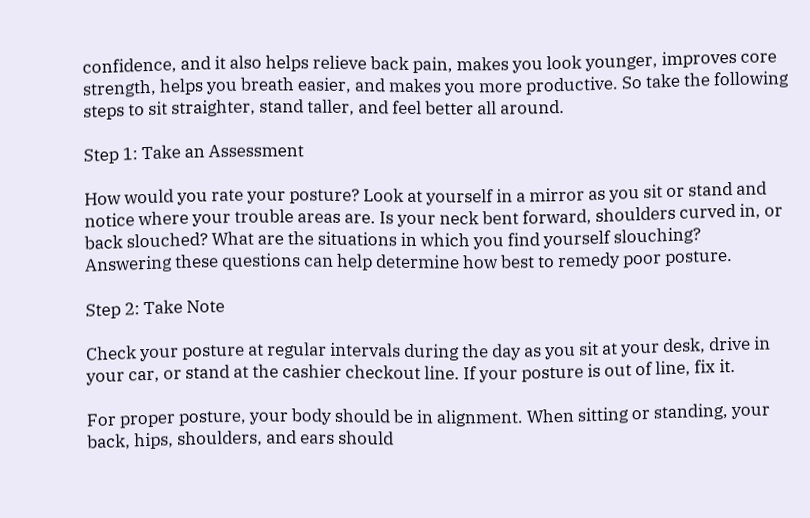confidence, and it also helps relieve back pain, makes you look younger, improves core strength, helps you breath easier, and makes you more productive. So take the following steps to sit straighter, stand taller, and feel better all around.

Step 1: Take an Assessment

How would you rate your posture? Look at yourself in a mirror as you sit or stand and notice where your trouble areas are. Is your neck bent forward, shoulders curved in, or back slouched? What are the situations in which you find yourself slouching? Answering these questions can help determine how best to remedy poor posture.

Step 2: Take Note

Check your posture at regular intervals during the day as you sit at your desk, drive in your car, or stand at the cashier checkout line. If your posture is out of line, fix it.

For proper posture, your body should be in alignment. When sitting or standing, your back, hips, shoulders, and ears should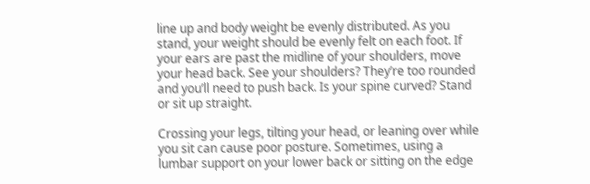line up and body weight be evenly distributed. As you stand, your weight should be evenly felt on each foot. If your ears are past the midline of your shoulders, move your head back. See your shoulders? They’re too rounded and you’ll need to push back. Is your spine curved? Stand or sit up straight.

Crossing your legs, tilting your head, or leaning over while you sit can cause poor posture. Sometimes, using a lumbar support on your lower back or sitting on the edge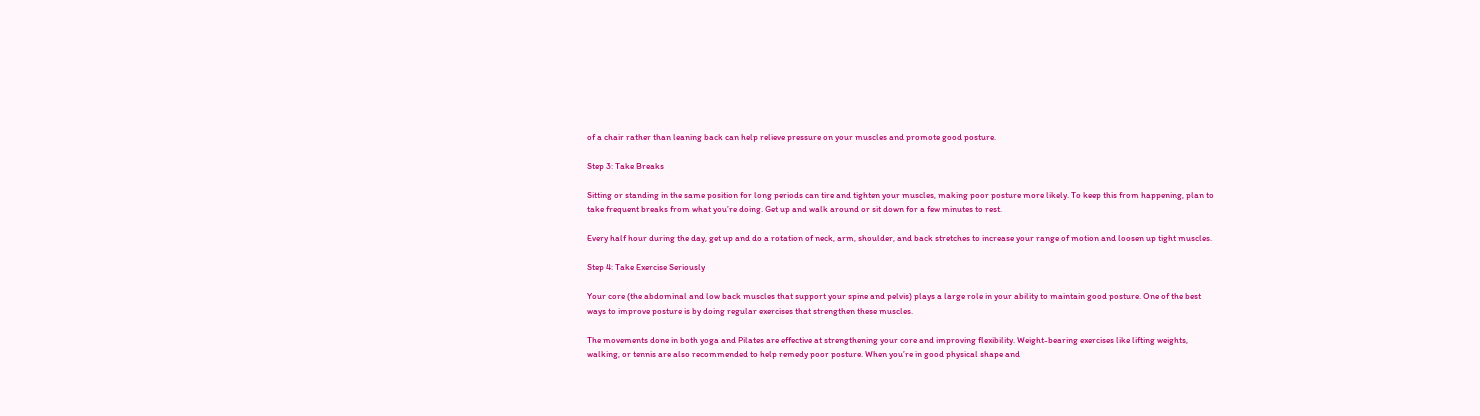of a chair rather than leaning back can help relieve pressure on your muscles and promote good posture.

Step 3: Take Breaks

Sitting or standing in the same position for long periods can tire and tighten your muscles, making poor posture more likely. To keep this from happening, plan to take frequent breaks from what you’re doing. Get up and walk around or sit down for a few minutes to rest.

Every half hour during the day, get up and do a rotation of neck, arm, shoulder, and back stretches to increase your range of motion and loosen up tight muscles.

Step 4: Take Exercise Seriously

Your core (the abdominal and low back muscles that support your spine and pelvis) plays a large role in your ability to maintain good posture. One of the best ways to improve posture is by doing regular exercises that strengthen these muscles.

The movements done in both yoga and Pilates are effective at strengthening your core and improving flexibility. Weight-bearing exercises like lifting weights, walking, or tennis are also recommended to help remedy poor posture. When you’re in good physical shape and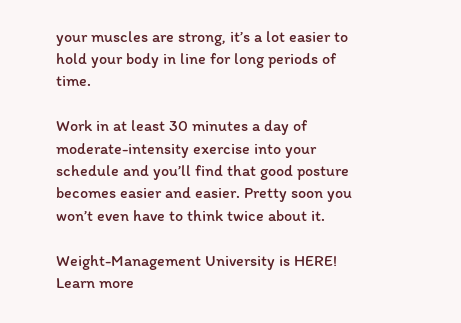your muscles are strong, it’s a lot easier to hold your body in line for long periods of time.

Work in at least 30 minutes a day of moderate-intensity exercise into your schedule and you’ll find that good posture becomes easier and easier. Pretty soon you won’t even have to think twice about it.

Weight-Management University is HERE! Learn more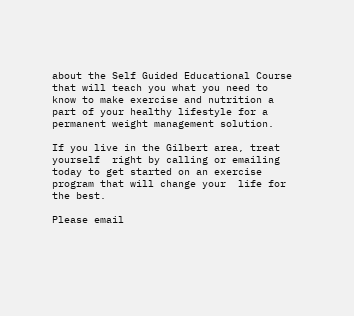about the Self Guided Educational Course that will teach you what you need to know to make exercise and nutrition a part of your healthy lifestyle for a permanent weight management solution.

If you live in the Gilbert area, treat yourself  right by calling or emailing today to get started on an exercise program that will change your  life for the best.

Please email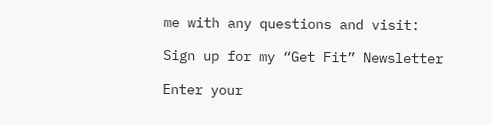me with any questions and visit:

Sign up for my “Get Fit” Newsletter

Enter your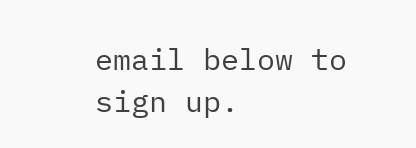email below to sign up.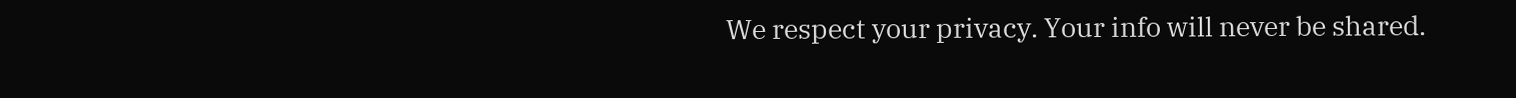We respect your privacy. Your info will never be shared.